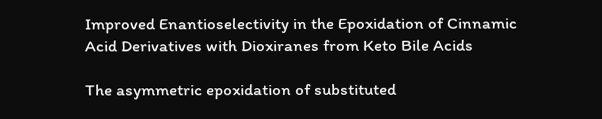Improved Enantioselectivity in the Epoxidation of Cinnamic Acid Derivatives with Dioxiranes from Keto Bile Acids

The asymmetric epoxidation of substituted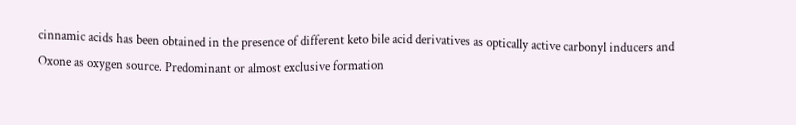cinnamic acids has been obtained in the presence of different keto bile acid derivatives as optically active carbonyl inducers and Oxone as oxygen source. Predominant or almost exclusive formation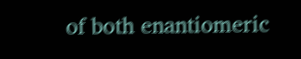of both enantiomeric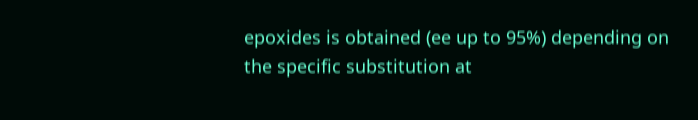epoxides is obtained (ee up to 95%) depending on the specific substitution at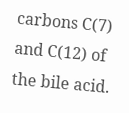carbons C(7) and C(12) of the bile acid.